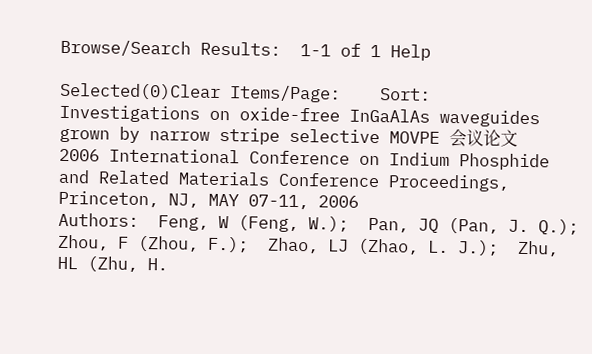Browse/Search Results:  1-1 of 1 Help

Selected(0)Clear Items/Page:    Sort:
Investigations on oxide-free InGaAlAs waveguides grown by narrow stripe selective MOVPE 会议论文
2006 International Conference on Indium Phosphide and Related Materials Conference Proceedings, Princeton, NJ, MAY 07-11, 2006
Authors:  Feng, W (Feng, W.);  Pan, JQ (Pan, J. Q.);  Zhou, F (Zhou, F.);  Zhao, LJ (Zhao, L. J.);  Zhu, HL (Zhu, H.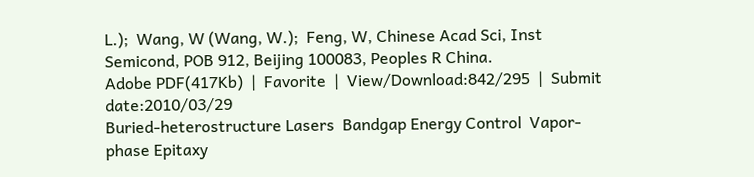L.);  Wang, W (Wang, W.);  Feng, W, Chinese Acad Sci, Inst Semicond, POB 912, Beijing 100083, Peoples R China.
Adobe PDF(417Kb)  |  Favorite  |  View/Download:842/295  |  Submit date:2010/03/29
Buried-heterostructure Lasers  Bandgap Energy Control  Vapor-phase Epitaxy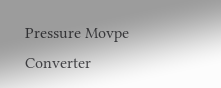Pressure Movpe  Converter